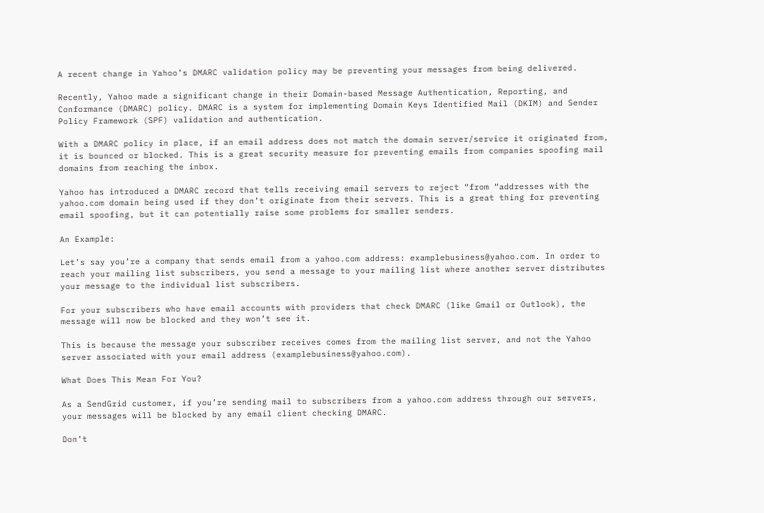A recent change in Yahoo’s DMARC validation policy may be preventing your messages from being delivered.

Recently, Yahoo made a significant change in their Domain-based Message Authentication, Reporting, and Conformance (DMARC) policy. DMARC is a system for implementing Domain Keys Identified Mail (DKIM) and Sender Policy Framework (SPF) validation and authentication.

With a DMARC policy in place, if an email address does not match the domain server/service it originated from, it is bounced or blocked. This is a great security measure for preventing emails from companies spoofing mail domains from reaching the inbox.

Yahoo has introduced a DMARC record that tells receiving email servers to reject “from “addresses with the yahoo.com domain being used if they don’t originate from their servers. This is a great thing for preventing email spoofing, but it can potentially raise some problems for smaller senders.

An Example:

Let’s say you’re a company that sends email from a yahoo.com address: examplebusiness@yahoo.com. In order to reach your mailing list subscribers, you send a message to your mailing list where another server distributes your message to the individual list subscribers.

For your subscribers who have email accounts with providers that check DMARC (like Gmail or Outlook), the message will now be blocked and they won’t see it.

This is because the message your subscriber receives comes from the mailing list server, and not the Yahoo server associated with your email address (examplebusiness@yahoo.com).

What Does This Mean For You?

As a SendGrid customer, if you’re sending mail to subscribers from a yahoo.com address through our servers, your messages will be blocked by any email client checking DMARC.

Don’t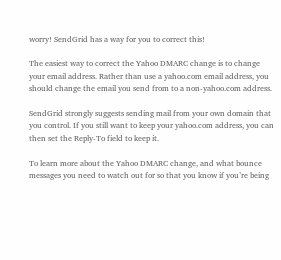worry! SendGrid has a way for you to correct this!

The easiest way to correct the Yahoo DMARC change is to change your email address. Rather than use a yahoo.com email address, you should change the email you send from to a non-yahoo.com address.

SendGrid strongly suggests sending mail from your own domain that you control. If you still want to keep your yahoo.com address, you can then set the Reply-To field to keep it.

To learn more about the Yahoo DMARC change, and what bounce messages you need to watch out for so that you know if you’re being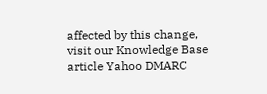affected by this change, visit our Knowledge Base article Yahoo DMARC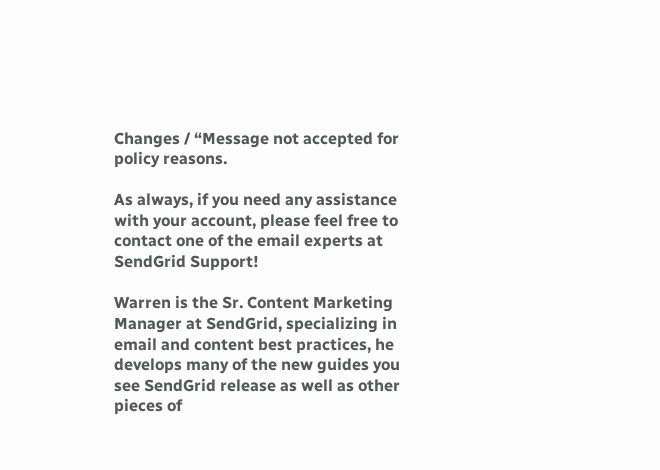Changes / “Message not accepted for policy reasons.

As always, if you need any assistance with your account, please feel free to contact one of the email experts at SendGrid Support!

Warren is the Sr. Content Marketing Manager at SendGrid, specializing in email and content best practices, he develops many of the new guides you see SendGrid release as well as other pieces of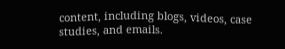content, including blogs, videos, case studies, and emails.